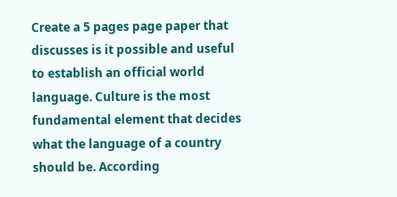Create a 5 pages page paper that discusses is it possible and useful to establish an official world language. Culture is the most fundamental element that decides what the language of a country should be. According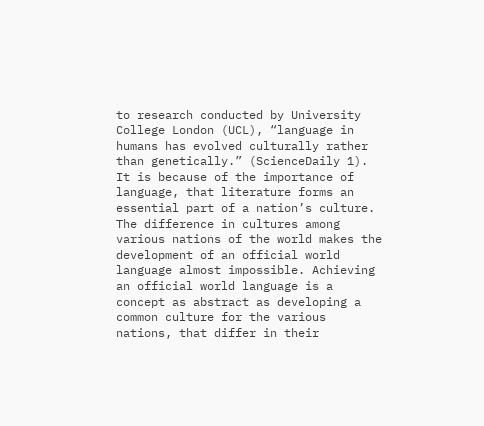to research conducted by University College London (UCL), “language in humans has evolved culturally rather than genetically.” (ScienceDaily 1). It is because of the importance of language, that literature forms an essential part of a nation’s culture. The difference in cultures among various nations of the world makes the development of an official world language almost impossible. Achieving an official world language is a concept as abstract as developing a common culture for the various nations, that differ in their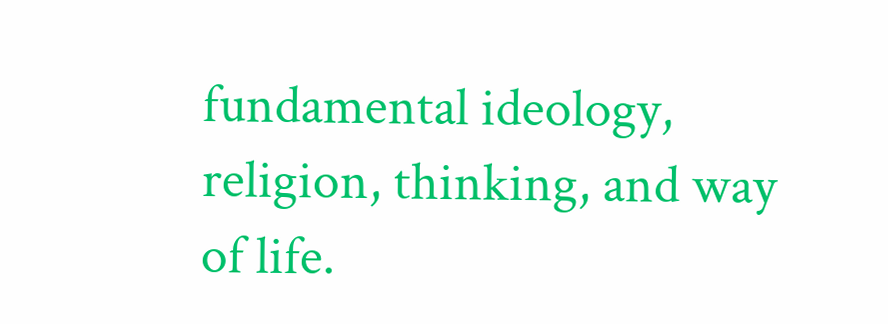fundamental ideology, religion, thinking, and way of life.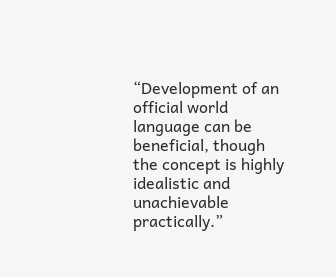“Development of an official world language can be beneficial, though the concept is highly idealistic and unachievable practically.”